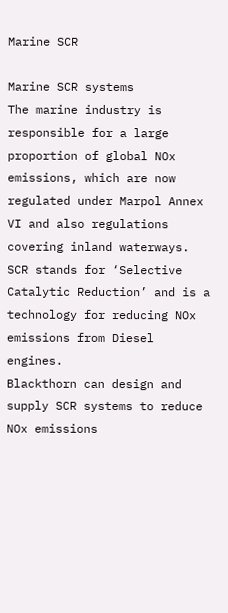Marine SCR

Marine SCR systems
The marine industry is responsible for a large proportion of global NOx emissions, which are now regulated under Marpol Annex VI and also regulations covering inland waterways.
SCR stands for ‘Selective Catalytic Reduction’ and is a technology for reducing NOx emissions from Diesel engines.
Blackthorn can design and supply SCR systems to reduce NOx emissions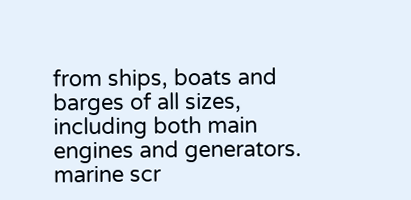from ships, boats and barges of all sizes, including both main engines and generators.
marine scr